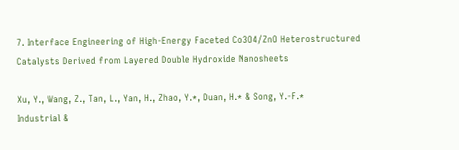7. Interface Engineering of High-Energy Faceted Co3O4/ZnO Heterostructured Catalysts Derived from Layered Double Hydroxide Nanosheets

Xu, Y., Wang, Z., Tan, L., Yan, H., Zhao, Y.*, Duan, H.* & Song, Y.-F.*
Industrial &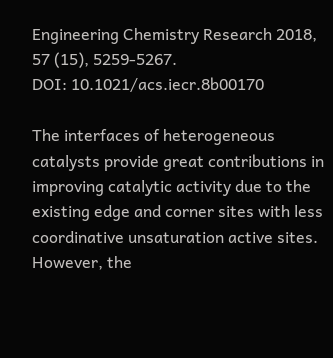Engineering Chemistry Research 2018, 57 (15), 5259-5267.
DOI: 10.1021/acs.iecr.8b00170

The interfaces of heterogeneous catalysts provide great contributions in improving catalytic activity due to the existing edge and corner sites with less coordinative unsaturation active sites. However, the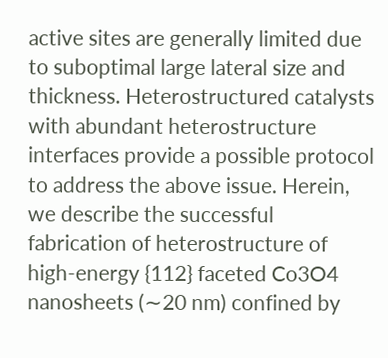active sites are generally limited due to suboptimal large lateral size and thickness. Heterostructured catalysts with abundant heterostructure interfaces provide a possible protocol to address the above issue. Herein, we describe the successful fabrication of heterostructure of high-energy {112} faceted Co3O4 nanosheets (∼20 nm) confined by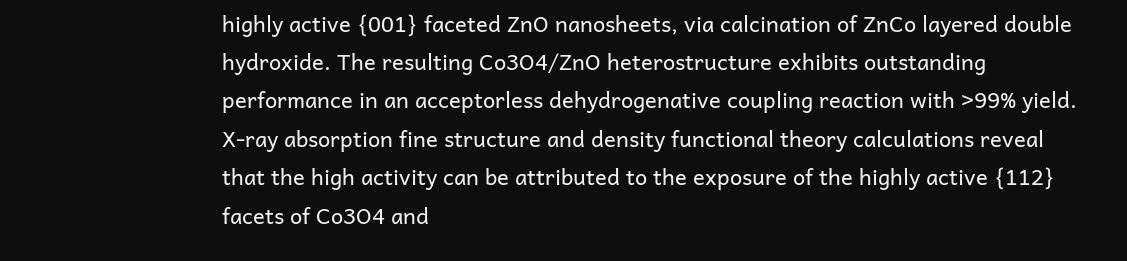highly active {001} faceted ZnO nanosheets, via calcination of ZnCo layered double hydroxide. The resulting Co3O4/ZnO heterostructure exhibits outstanding performance in an acceptorless dehydrogenative coupling reaction with >99% yield. X-ray absorption fine structure and density functional theory calculations reveal that the high activity can be attributed to the exposure of the highly active {112} facets of Co3O4 and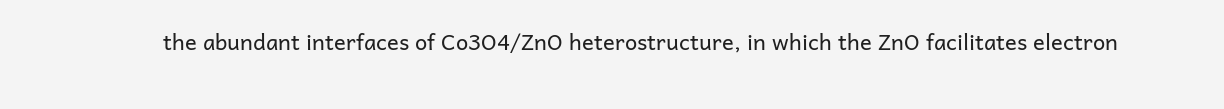the abundant interfaces of Co3O4/ZnO heterostructure, in which the ZnO facilitates electron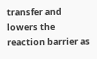transfer and lowers the reaction barrier as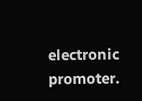electronic promoter.